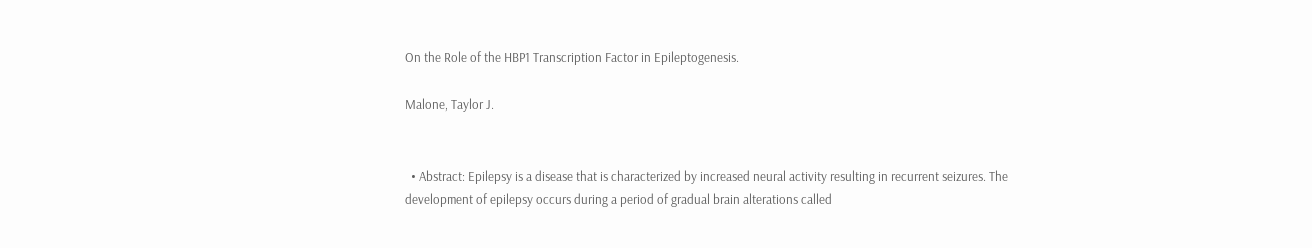On the Role of the HBP1 Transcription Factor in Epileptogenesis.

Malone, Taylor J.


  • Abstract: Epilepsy is a disease that is characterized by increased neural activity resulting in recurrent seizures. The development of epilepsy occurs during a period of gradual brain alterations called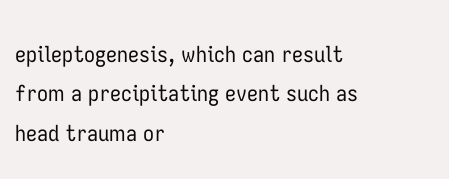epileptogenesis, which can result from a precipitating event such as head trauma or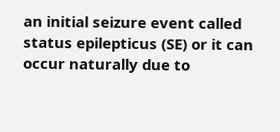an initial seizure event called status epilepticus (SE) or it can occur naturally due to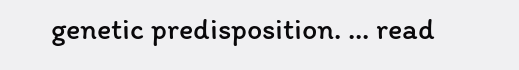genetic predisposition. ... read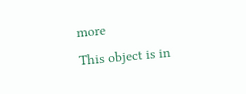more
This object is in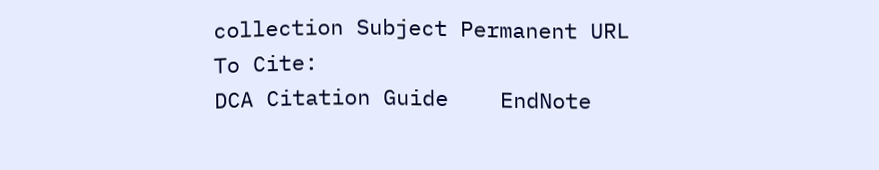collection Subject Permanent URL
To Cite:
DCA Citation Guide    EndNote